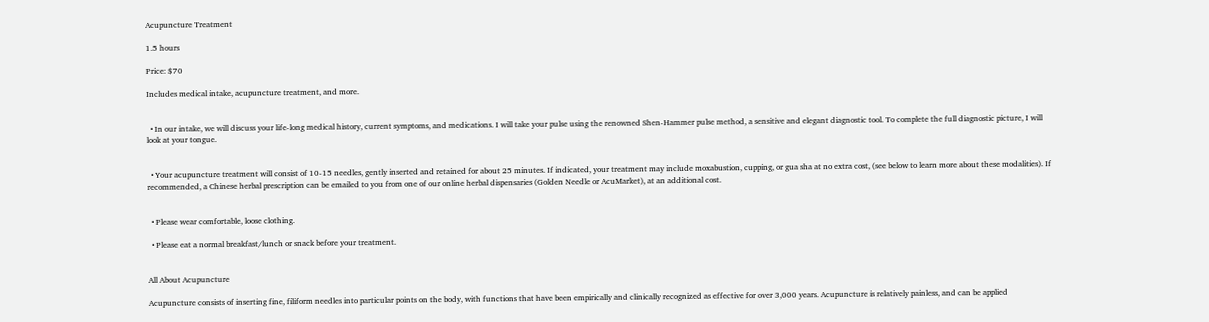Acupuncture Treatment

1.5 hours

Price: $70

Includes medical intake, acupuncture treatment, and more.


  • In our intake, we will discuss your life-long medical history, current symptoms, and medications. I will take your pulse using the renowned Shen-Hammer pulse method, a sensitive and elegant diagnostic tool. To complete the full diagnostic picture, I will look at your tongue.


  • Your acupuncture treatment will consist of 10-15 needles, gently inserted and retained for about 25 minutes. If indicated, your treatment may include moxabustion, cupping, or gua sha at no extra cost, (see below to learn more about these modalities). If recommended, a Chinese herbal prescription can be emailed to you from one of our online herbal dispensaries (Golden Needle or AcuMarket), at an additional cost.


  • Please wear comfortable, loose clothing.

  • Please eat a normal breakfast/lunch or snack before your treatment.


All About Acupuncture

Acupuncture consists of inserting fine, filiform needles into particular points on the body, with functions that have been empirically and clinically recognized as effective for over 3,000 years. Acupuncture is relatively painless, and can be applied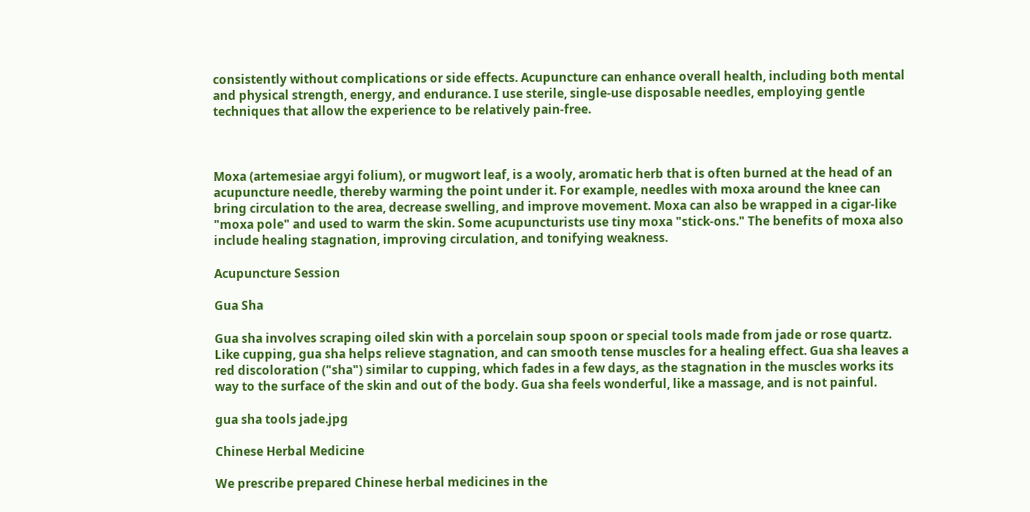consistently without complications or side effects. Acupuncture can enhance overall health, including both mental and physical strength, energy, and endurance. I use sterile, single-use disposable needles, employing gentle techniques that allow the experience to be relatively pain-free.



Moxa (artemesiae argyi folium), or mugwort leaf, is a wooly, aromatic herb that is often burned at the head of an acupuncture needle, thereby warming the point under it. For example, needles with moxa around the knee can bring circulation to the area, decrease swelling, and improve movement. Moxa can also be wrapped in a cigar-like "moxa pole" and used to warm the skin. Some acupuncturists use tiny moxa "stick-ons." The benefits of moxa also include healing stagnation, improving circulation, and tonifying weakness.

Acupuncture Session

Gua Sha

Gua sha involves scraping oiled skin with a porcelain soup spoon or special tools made from jade or rose quartz. Like cupping, gua sha helps relieve stagnation, and can smooth tense muscles for a healing effect. Gua sha leaves a red discoloration ("sha") similar to cupping, which fades in a few days, as the stagnation in the muscles works its way to the surface of the skin and out of the body. Gua sha feels wonderful, like a massage, and is not painful.

gua sha tools jade.jpg

Chinese Herbal Medicine

We prescribe prepared Chinese herbal medicines in the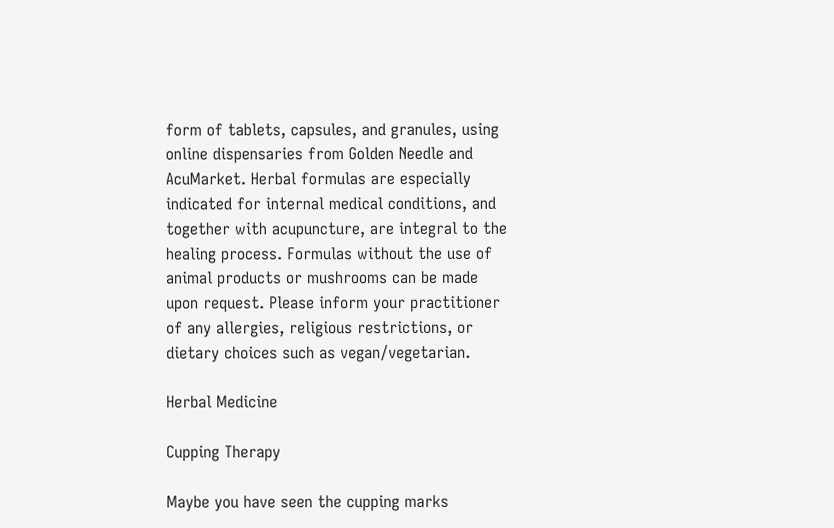form of tablets, capsules, and granules, using online dispensaries from Golden Needle and AcuMarket. Herbal formulas are especially indicated for internal medical conditions, and together with acupuncture, are integral to the healing process. Formulas without the use of animal products or mushrooms can be made upon request. Please inform your practitioner of any allergies, religious restrictions, or dietary choices such as vegan/vegetarian.

Herbal Medicine

Cupping Therapy

Maybe you have seen the cupping marks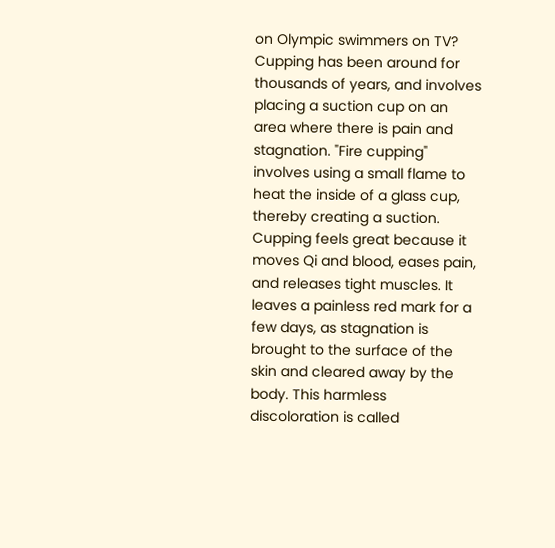on Olympic swimmers on TV? Cupping has been around for thousands of years, and involves placing a suction cup on an area where there is pain and stagnation. "Fire cupping" involves using a small flame to heat the inside of a glass cup, thereby creating a suction. Cupping feels great because it moves Qi and blood, eases pain, and releases tight muscles. It leaves a painless red mark for a few days, as stagnation is brought to the surface of the skin and cleared away by the body. This harmless discoloration is called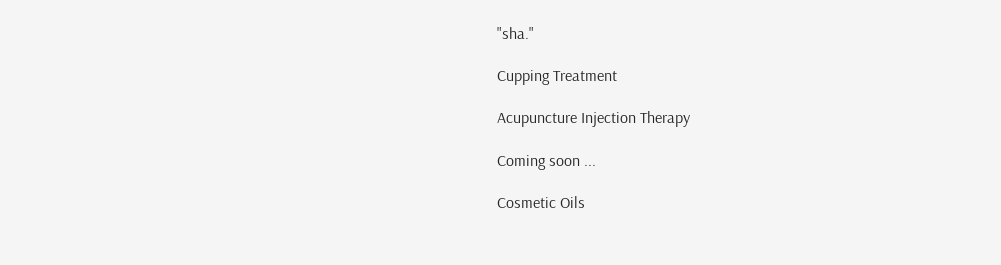"sha."

Cupping Treatment

Acupuncture Injection Therapy

Coming soon ...

Cosmetic Oils